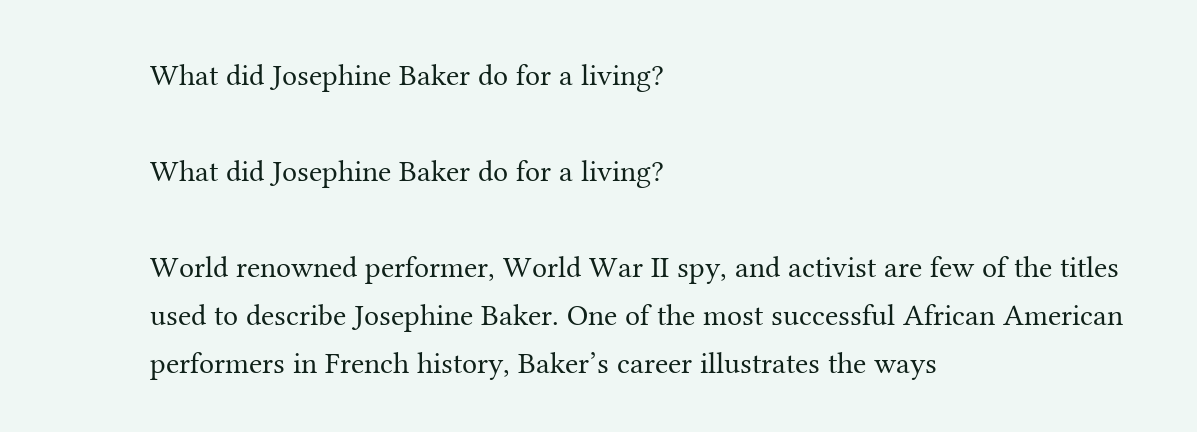What did Josephine Baker do for a living?

What did Josephine Baker do for a living?

World renowned performer, World War II spy, and activist are few of the titles used to describe Josephine Baker. One of the most successful African American performers in French history, Baker’s career illustrates the ways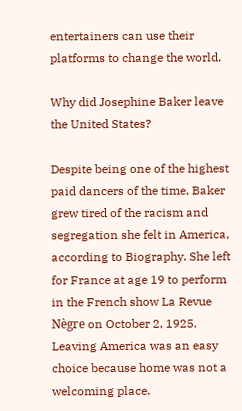entertainers can use their platforms to change the world.

Why did Josephine Baker leave the United States?

Despite being one of the highest paid dancers of the time, Baker grew tired of the racism and segregation she felt in America, according to Biography. She left for France at age 19 to perform in the French show La Revue Nègre on October 2, 1925. Leaving America was an easy choice because home was not a welcoming place.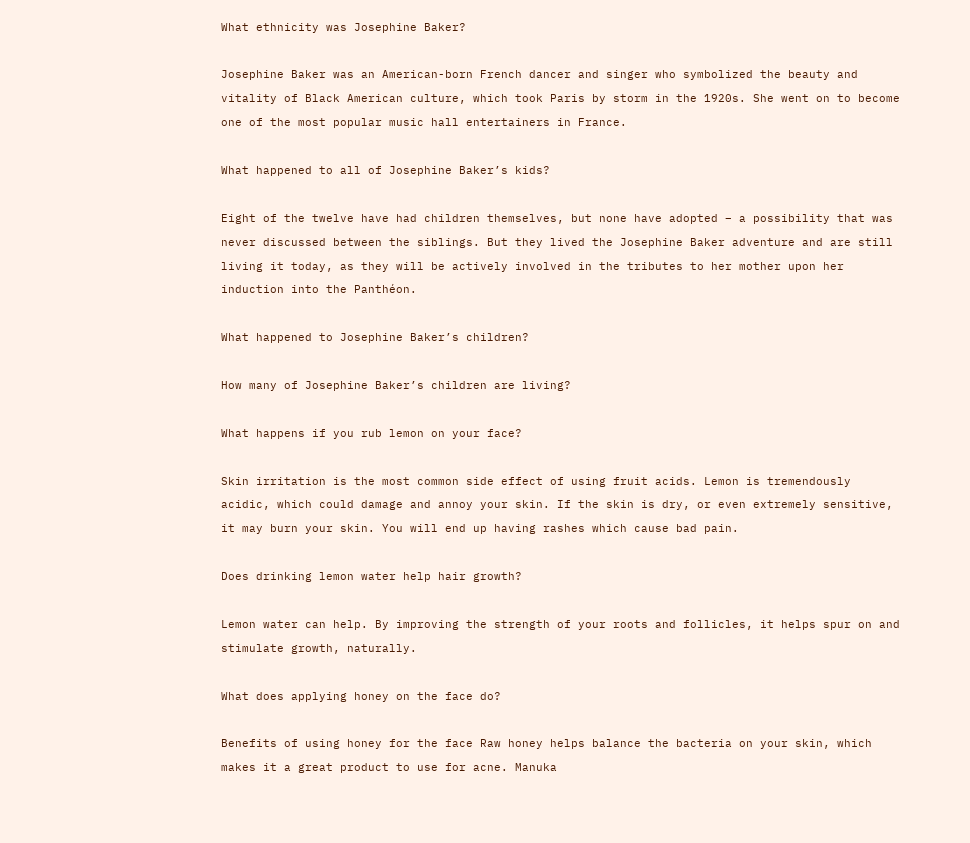What ethnicity was Josephine Baker?

Josephine Baker was an American-born French dancer and singer who symbolized the beauty and vitality of Black American culture, which took Paris by storm in the 1920s. She went on to become one of the most popular music hall entertainers in France.

What happened to all of Josephine Baker’s kids?

Eight of the twelve have had children themselves, but none have adopted – a possibility that was never discussed between the siblings. But they lived the Josephine Baker adventure and are still living it today, as they will be actively involved in the tributes to her mother upon her induction into the Panthéon.

What happened to Josephine Baker’s children?

How many of Josephine Baker’s children are living?

What happens if you rub lemon on your face?

Skin irritation is the most common side effect of using fruit acids. Lemon is tremendously acidic, which could damage and annoy your skin. If the skin is dry, or even extremely sensitive, it may burn your skin. You will end up having rashes which cause bad pain.

Does drinking lemon water help hair growth?

Lemon water can help. By improving the strength of your roots and follicles, it helps spur on and stimulate growth, naturally.

What does applying honey on the face do?

Benefits of using honey for the face Raw honey helps balance the bacteria on your skin, which makes it a great product to use for acne. Manuka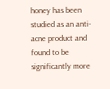honey has been studied as an anti-acne product and found to be significantly more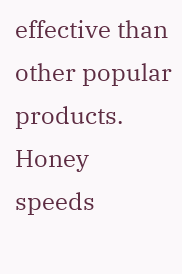effective than other popular products. Honey speeds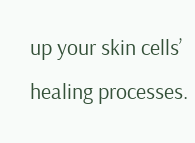up your skin cells’ healing processes.